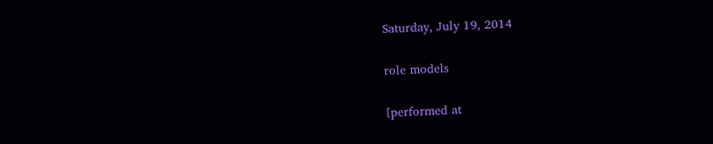Saturday, July 19, 2014

role models

[performed at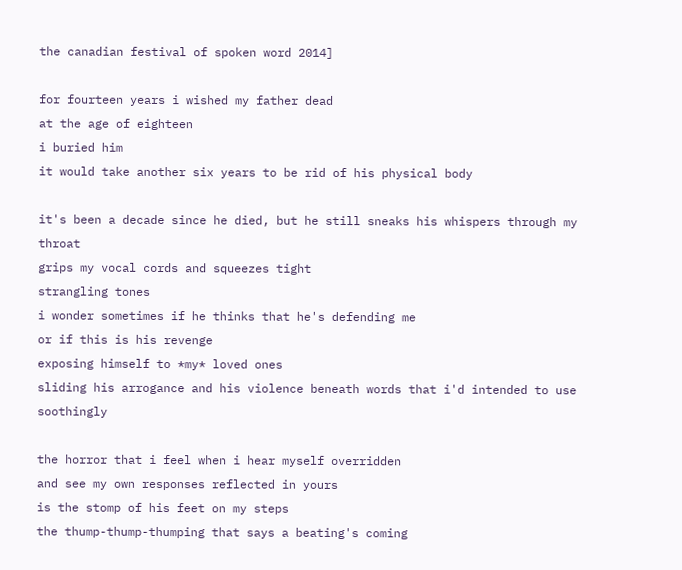the canadian festival of spoken word 2014]

for fourteen years i wished my father dead
at the age of eighteen
i buried him
it would take another six years to be rid of his physical body

it's been a decade since he died, but he still sneaks his whispers through my throat
grips my vocal cords and squeezes tight
strangling tones
i wonder sometimes if he thinks that he's defending me
or if this is his revenge
exposing himself to *my* loved ones
sliding his arrogance and his violence beneath words that i'd intended to use soothingly

the horror that i feel when i hear myself overridden
and see my own responses reflected in yours
is the stomp of his feet on my steps
the thump-thump-thumping that says a beating's coming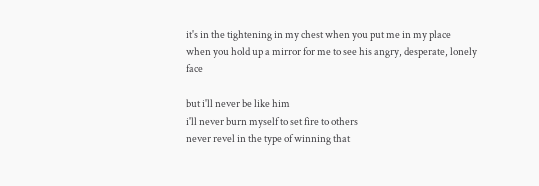it's in the tightening in my chest when you put me in my place
when you hold up a mirror for me to see his angry, desperate, lonely face

but i'll never be like him
i'll never burn myself to set fire to others
never revel in the type of winning that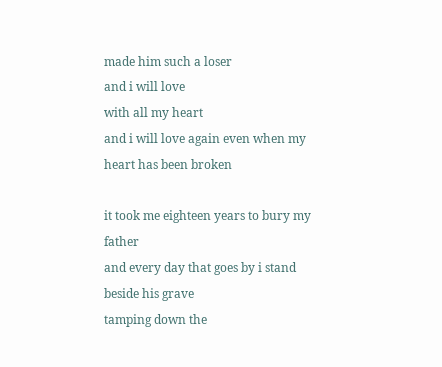made him such a loser
and i will love
with all my heart
and i will love again even when my heart has been broken

it took me eighteen years to bury my father
and every day that goes by i stand beside his grave
tamping down the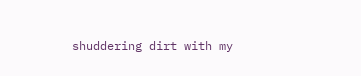shuddering dirt with my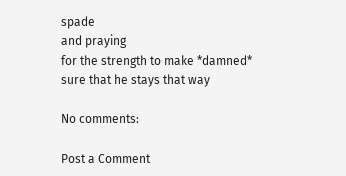spade
and praying
for the strength to make *damned* sure that he stays that way

No comments:

Post a Comment